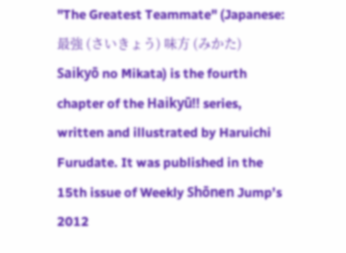"The Greatest Teammate" (Japanese: 最強 (さいきょう) 味方 (みかた) Saikyō no Mikata) is the fourth chapter of the Haikyū!! series, written and illustrated by Haruichi Furudate. It was published in the 15th issue of Weekly Shōnen Jump’s 2012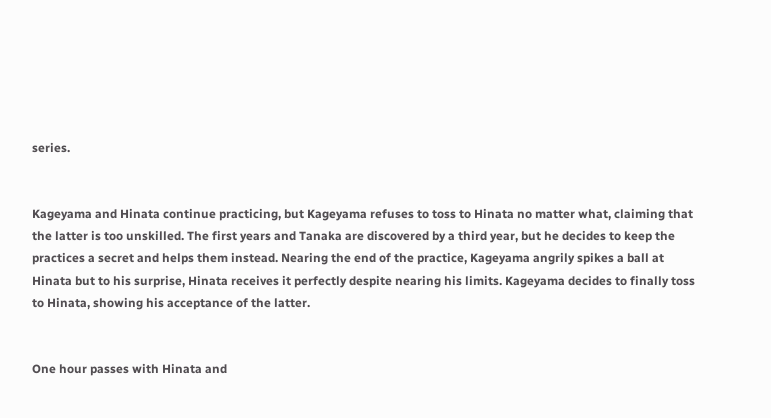series.


Kageyama and Hinata continue practicing, but Kageyama refuses to toss to Hinata no matter what, claiming that the latter is too unskilled. The first years and Tanaka are discovered by a third year, but he decides to keep the practices a secret and helps them instead. Nearing the end of the practice, Kageyama angrily spikes a ball at Hinata but to his surprise, Hinata receives it perfectly despite nearing his limits. Kageyama decides to finally toss to Hinata, showing his acceptance of the latter.


One hour passes with Hinata and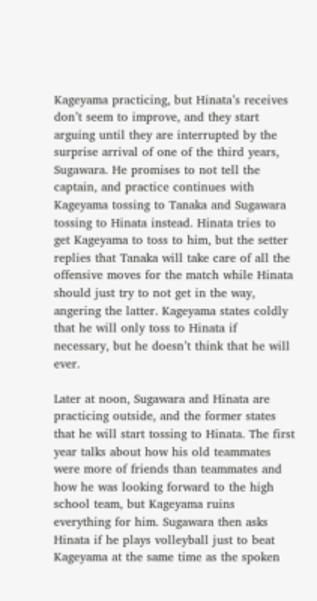Kageyama practicing, but Hinata’s receives don’t seem to improve, and they start arguing until they are interrupted by the surprise arrival of one of the third years, Sugawara. He promises to not tell the captain, and practice continues with Kageyama tossing to Tanaka and Sugawara tossing to Hinata instead. Hinata tries to get Kageyama to toss to him, but the setter replies that Tanaka will take care of all the offensive moves for the match while Hinata should just try to not get in the way, angering the latter. Kageyama states coldly that he will only toss to Hinata if necessary, but he doesn’t think that he will ever.

Later at noon, Sugawara and Hinata are practicing outside, and the former states that he will start tossing to Hinata. The first year talks about how his old teammates were more of friends than teammates and how he was looking forward to the high school team, but Kageyama ruins everything for him. Sugawara then asks Hinata if he plays volleyball just to beat Kageyama at the same time as the spoken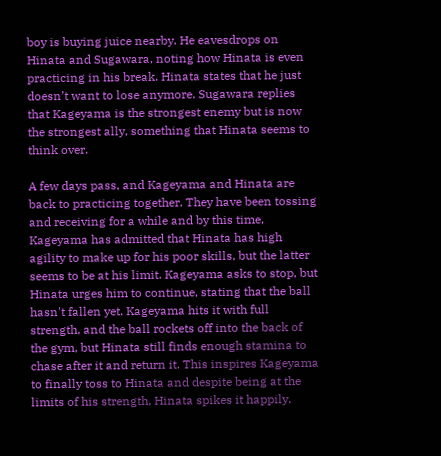boy is buying juice nearby. He eavesdrops on Hinata and Sugawara, noting how Hinata is even practicing in his break. Hinata states that he just doesn’t want to lose anymore. Sugawara replies that Kageyama is the strongest enemy but is now the strongest ally, something that Hinata seems to think over.

A few days pass, and Kageyama and Hinata are back to practicing together. They have been tossing and receiving for a while and by this time, Kageyama has admitted that Hinata has high agility to make up for his poor skills, but the latter seems to be at his limit. Kageyama asks to stop, but Hinata urges him to continue, stating that the ball hasn't fallen yet. Kageyama hits it with full strength, and the ball rockets off into the back of the gym, but Hinata still finds enough stamina to chase after it and return it. This inspires Kageyama to finally toss to Hinata and despite being at the limits of his strength, Hinata spikes it happily.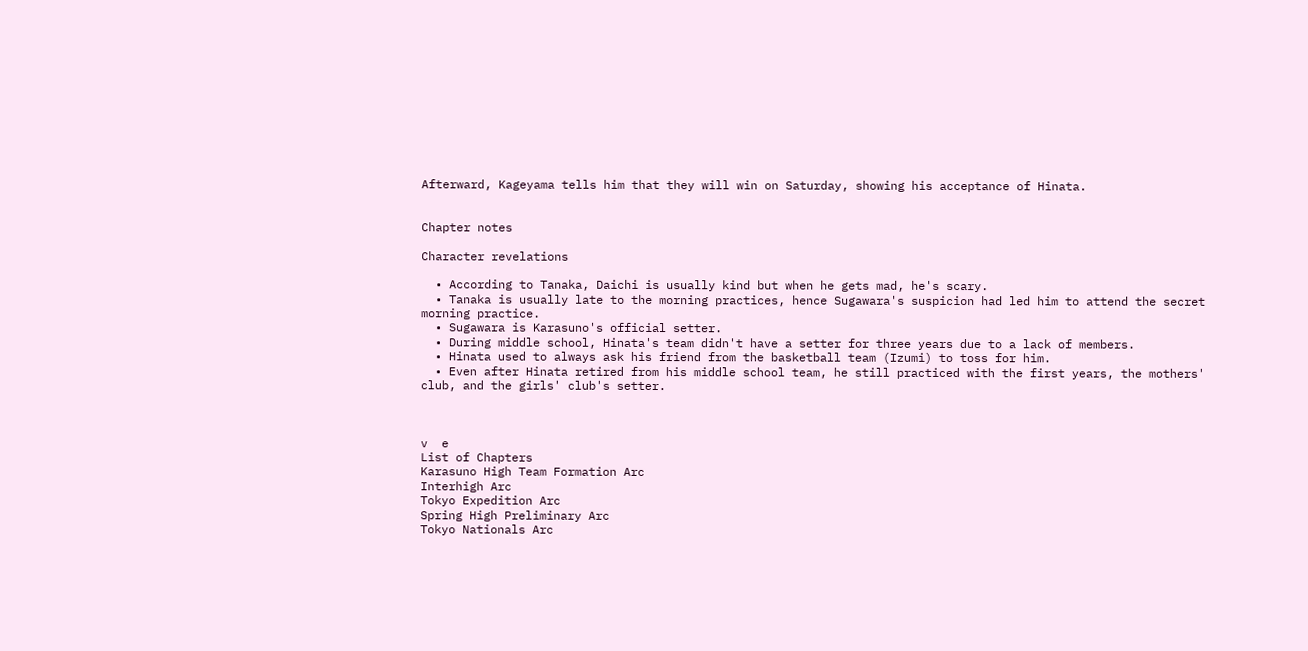Afterward, Kageyama tells him that they will win on Saturday, showing his acceptance of Hinata.


Chapter notes

Character revelations

  • According to Tanaka, Daichi is usually kind but when he gets mad, he's scary.
  • Tanaka is usually late to the morning practices, hence Sugawara's suspicion had led him to attend the secret morning practice.
  • Sugawara is Karasuno's official setter.
  • During middle school, Hinata's team didn't have a setter for three years due to a lack of members.
  • Hinata used to always ask his friend from the basketball team (Izumi) to toss for him.
  • Even after Hinata retired from his middle school team, he still practiced with the first years, the mothers' club, and the girls' club's setter.



v  e
List of Chapters
Karasuno High Team Formation Arc
Interhigh Arc
Tokyo Expedition Arc
Spring High Preliminary Arc
Tokyo Nationals Arc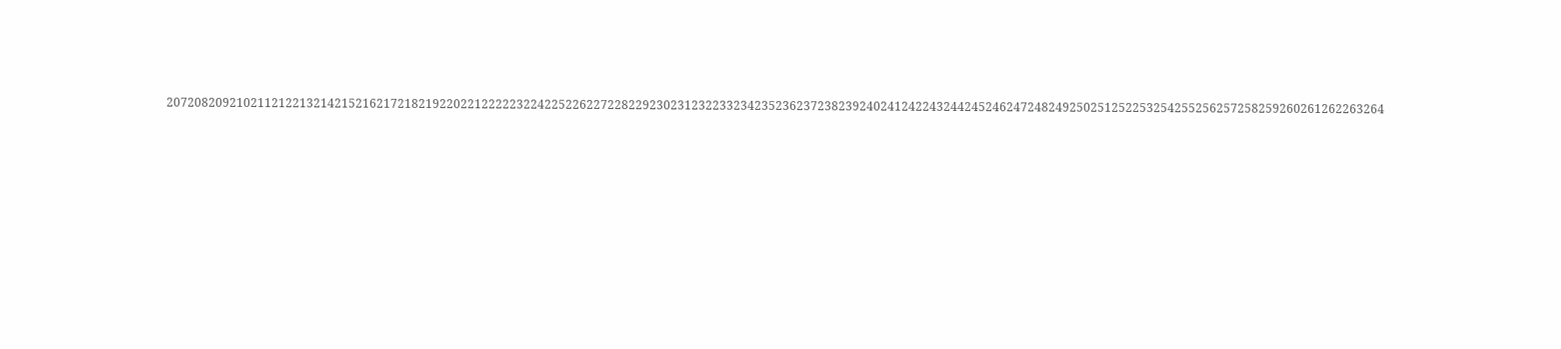207208209210211212213214215216217218219220221222223224225226227228229230231232233234235236237238239240241242243244245246247248249250251252253254255256257258259260261262263264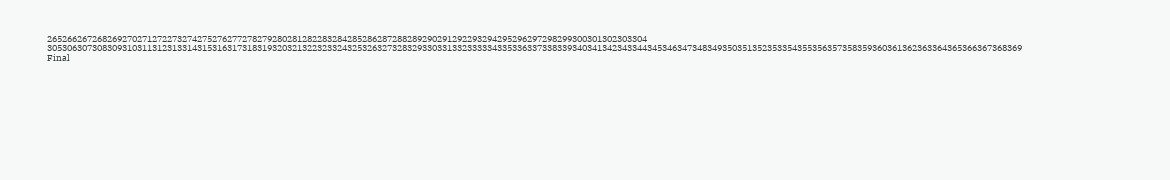265266267268269270271272273274275276277278279280281282283284285286287288289290291292293294295296297298299300301302303304 305306307308309310311312313314315316317318319320321322323324325326327328329330331332333334335336337338339340341342343344345346347348349350351352353354355356357358359360361362363364365366367368369
Final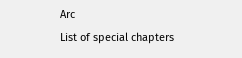Arc
List of special chapters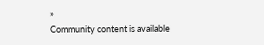»
Community content is available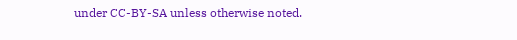under CC-BY-SA unless otherwise noted.